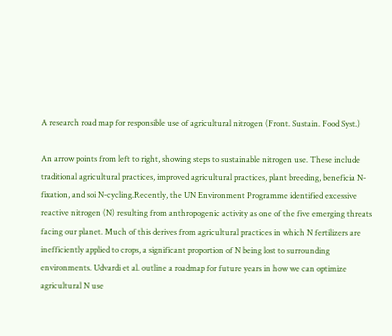A research road map for responsible use of agricultural nitrogen (Front. Sustain. Food Syst.)

An arrow points from left to right, showing steps to sustainable nitrogen use. These include traditional agricultural practices, improved agricultural practices, plant breeding, beneficia N-fixation, and soi N-cycling.Recently, the UN Environment Programme identified excessive reactive nitrogen (N) resulting from anthropogenic activity as one of the five emerging threats facing our planet. Much of this derives from agricultural practices in which N fertilizers are inefficiently applied to crops, a significant proportion of N being lost to surrounding environments. Udvardi et al. outline a roadmap for future years in how we can optimize agricultural N use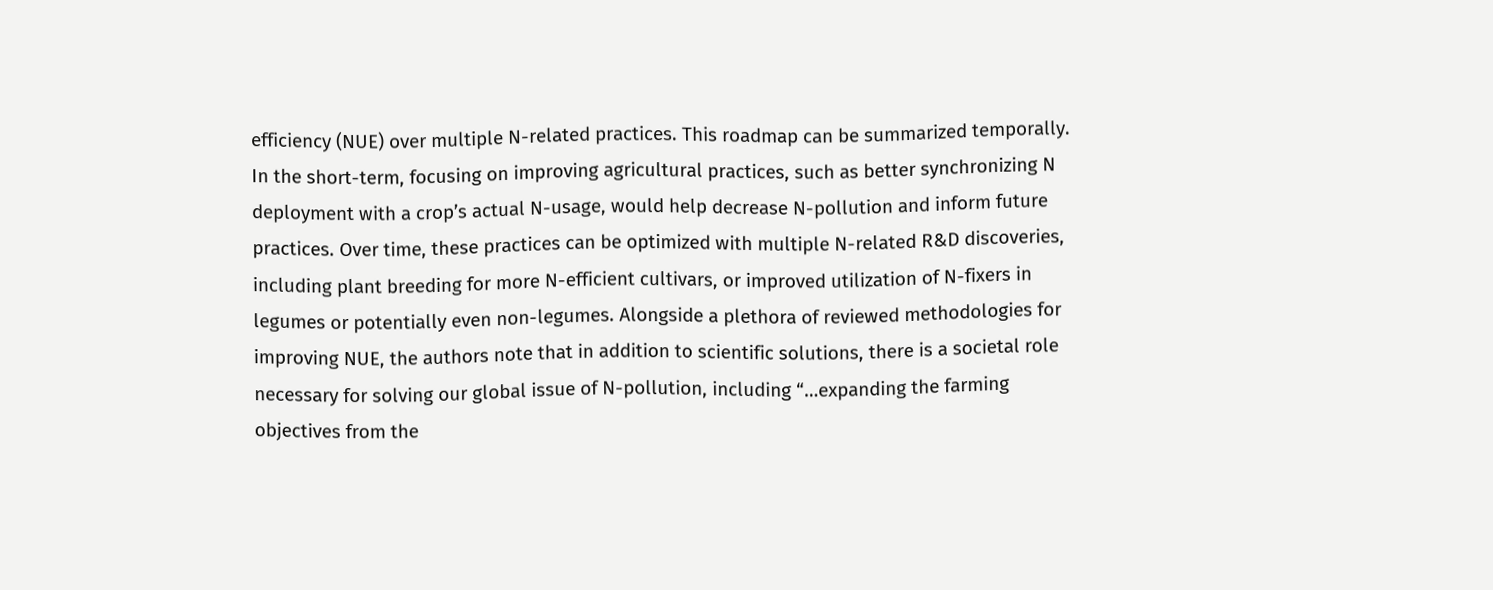efficiency (NUE) over multiple N-related practices. This roadmap can be summarized temporally. In the short-term, focusing on improving agricultural practices, such as better synchronizing N deployment with a crop’s actual N-usage, would help decrease N-pollution and inform future practices. Over time, these practices can be optimized with multiple N-related R&D discoveries, including plant breeding for more N-efficient cultivars, or improved utilization of N-fixers in legumes or potentially even non-legumes. Alongside a plethora of reviewed methodologies for improving NUE, the authors note that in addition to scientific solutions, there is a societal role necessary for solving our global issue of N-pollution, including “…expanding the farming objectives from the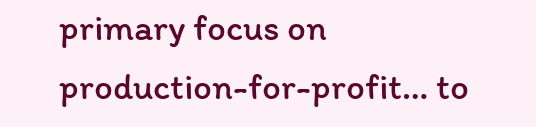primary focus on production-for-profit… to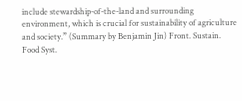include stewardship-of-the-land and surrounding environment, which is crucial for sustainability of agriculture and society.” (Summary by Benjamin Jin) Front. Sustain. Food Syst.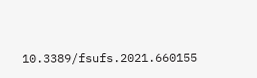10.3389/fsufs.2021.660155